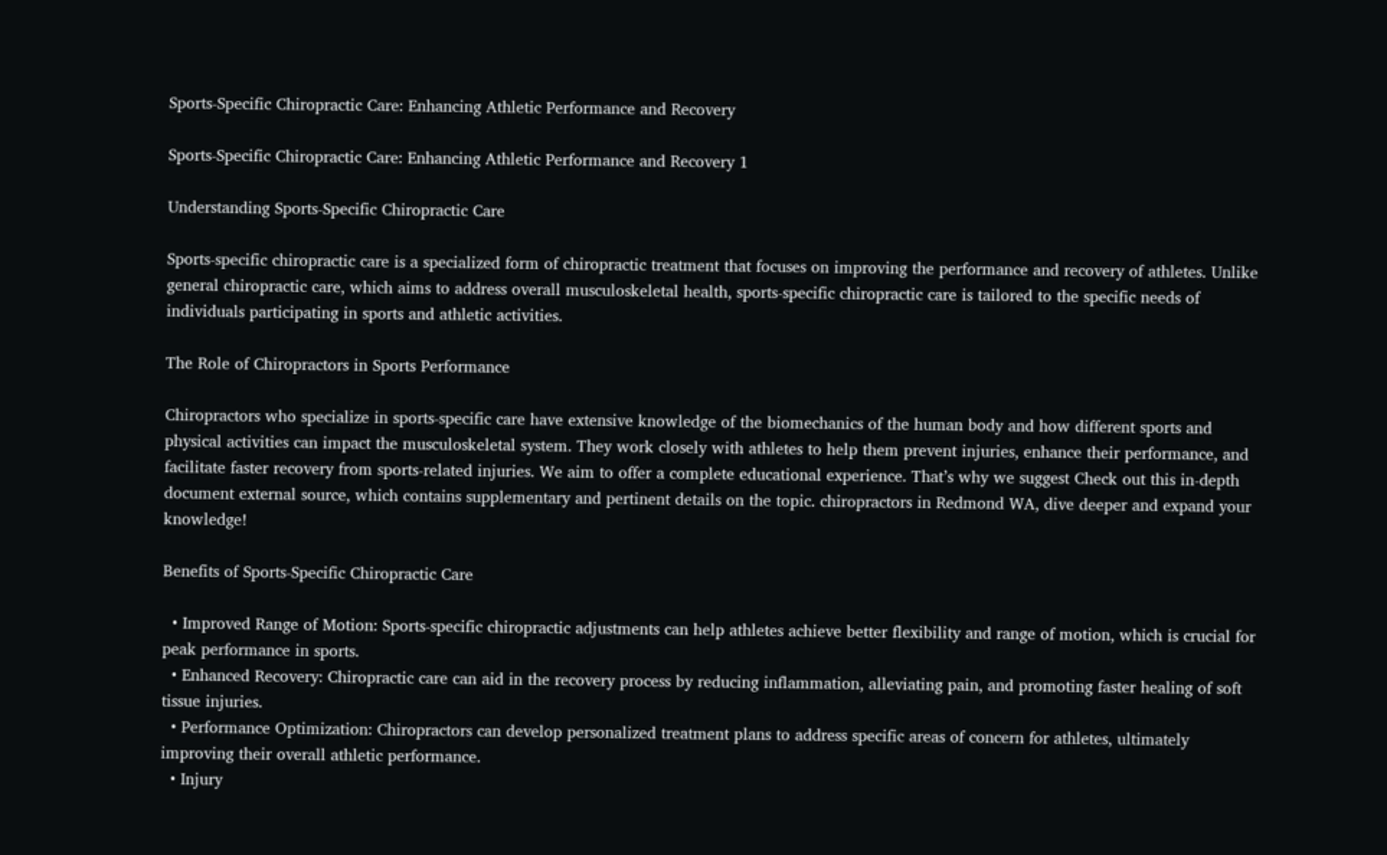Sports-Specific Chiropractic Care: Enhancing Athletic Performance and Recovery

Sports-Specific Chiropractic Care: Enhancing Athletic Performance and Recovery 1

Understanding Sports-Specific Chiropractic Care

Sports-specific chiropractic care is a specialized form of chiropractic treatment that focuses on improving the performance and recovery of athletes. Unlike general chiropractic care, which aims to address overall musculoskeletal health, sports-specific chiropractic care is tailored to the specific needs of individuals participating in sports and athletic activities.

The Role of Chiropractors in Sports Performance

Chiropractors who specialize in sports-specific care have extensive knowledge of the biomechanics of the human body and how different sports and physical activities can impact the musculoskeletal system. They work closely with athletes to help them prevent injuries, enhance their performance, and facilitate faster recovery from sports-related injuries. We aim to offer a complete educational experience. That’s why we suggest Check out this in-depth document external source, which contains supplementary and pertinent details on the topic. chiropractors in Redmond WA, dive deeper and expand your knowledge!

Benefits of Sports-Specific Chiropractic Care

  • Improved Range of Motion: Sports-specific chiropractic adjustments can help athletes achieve better flexibility and range of motion, which is crucial for peak performance in sports.
  • Enhanced Recovery: Chiropractic care can aid in the recovery process by reducing inflammation, alleviating pain, and promoting faster healing of soft tissue injuries.
  • Performance Optimization: Chiropractors can develop personalized treatment plans to address specific areas of concern for athletes, ultimately improving their overall athletic performance.
  • Injury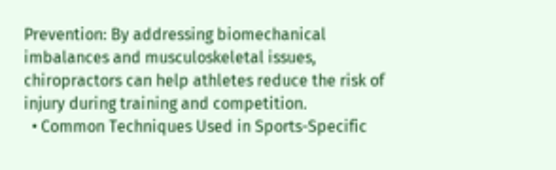Prevention: By addressing biomechanical imbalances and musculoskeletal issues, chiropractors can help athletes reduce the risk of injury during training and competition.
  • Common Techniques Used in Sports-Specific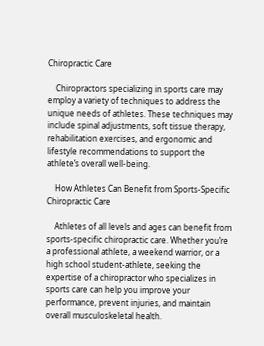Chiropractic Care

    Chiropractors specializing in sports care may employ a variety of techniques to address the unique needs of athletes. These techniques may include spinal adjustments, soft tissue therapy, rehabilitation exercises, and ergonomic and lifestyle recommendations to support the athlete’s overall well-being.

    How Athletes Can Benefit from Sports-Specific Chiropractic Care

    Athletes of all levels and ages can benefit from sports-specific chiropractic care. Whether you’re a professional athlete, a weekend warrior, or a high school student-athlete, seeking the expertise of a chiropractor who specializes in sports care can help you improve your performance, prevent injuries, and maintain overall musculoskeletal health.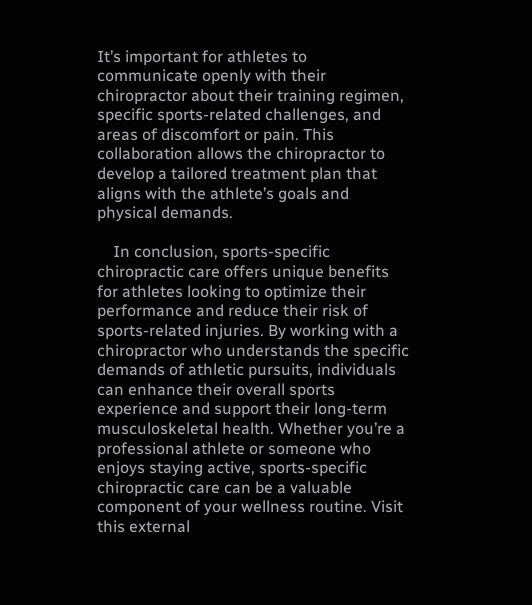It’s important for athletes to communicate openly with their chiropractor about their training regimen, specific sports-related challenges, and areas of discomfort or pain. This collaboration allows the chiropractor to develop a tailored treatment plan that aligns with the athlete’s goals and physical demands.

    In conclusion, sports-specific chiropractic care offers unique benefits for athletes looking to optimize their performance and reduce their risk of sports-related injuries. By working with a chiropractor who understands the specific demands of athletic pursuits, individuals can enhance their overall sports experience and support their long-term musculoskeletal health. Whether you’re a professional athlete or someone who enjoys staying active, sports-specific chiropractic care can be a valuable component of your wellness routine. Visit this external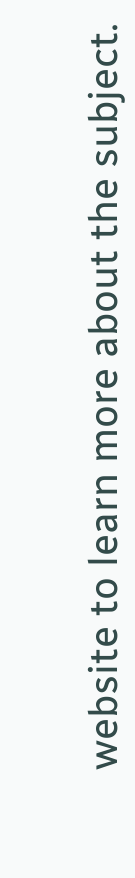website to learn more about the subject.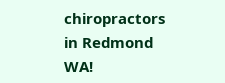chiropractors in Redmond WA!